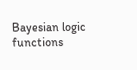Bayesian logic functions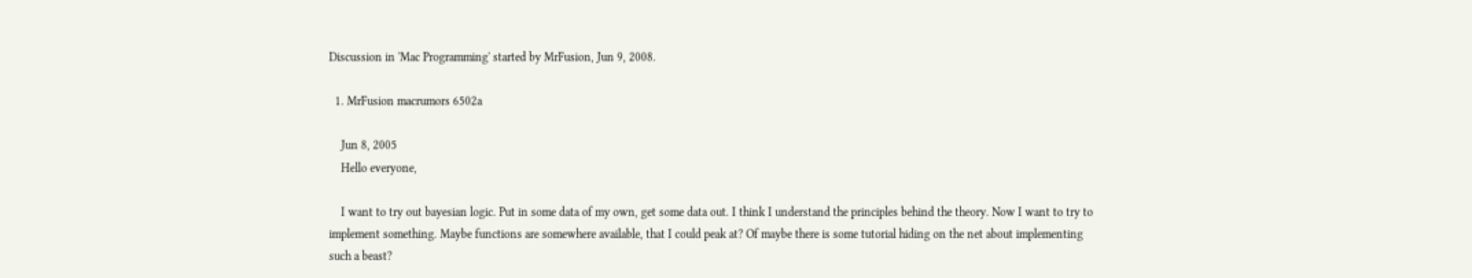Discussion in 'Mac Programming' started by MrFusion, Jun 9, 2008.

  1. MrFusion macrumors 6502a

    Jun 8, 2005
    Hello everyone,

    I want to try out bayesian logic. Put in some data of my own, get some data out. I think I understand the principles behind the theory. Now I want to try to implement something. Maybe functions are somewhere available, that I could peak at? Of maybe there is some tutorial hiding on the net about implementing such a beast?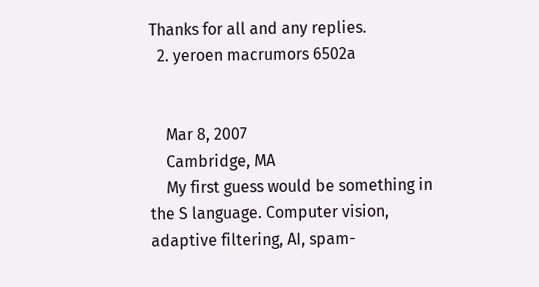Thanks for all and any replies.
  2. yeroen macrumors 6502a


    Mar 8, 2007
    Cambridge, MA
    My first guess would be something in the S language. Computer vision, adaptive filtering, AI, spam-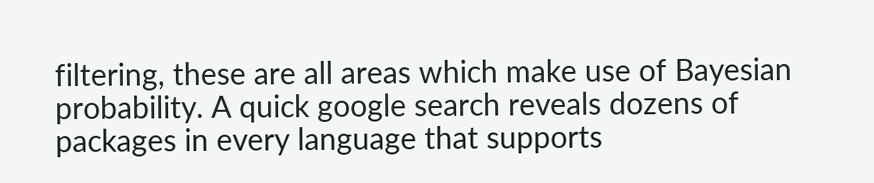filtering, these are all areas which make use of Bayesian probability. A quick google search reveals dozens of packages in every language that supports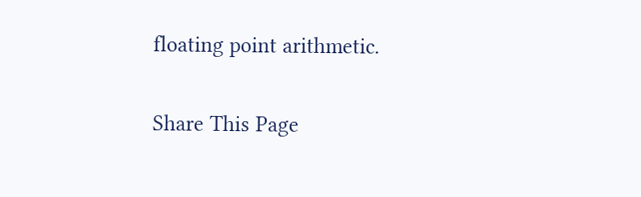floating point arithmetic.

Share This Page